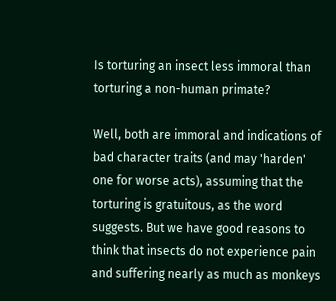Is torturing an insect less immoral than torturing a non-human primate?

Well, both are immoral and indications of bad character traits (and may 'harden' one for worse acts), assuming that the torturing is gratuitous, as the word suggests. But we have good reasons to think that insects do not experience pain and suffering nearly as much as monkeys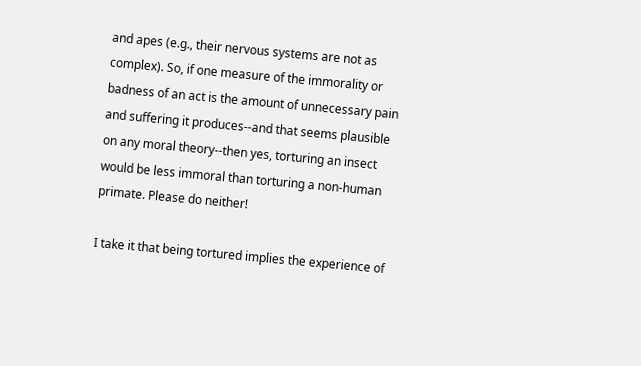and apes (e.g., their nervous systems are not as complex). So, if one measure of the immorality or badness of an act is the amount of unnecessary pain and suffering it produces--and that seems plausible on any moral theory--then yes, torturing an insect would be less immoral than torturing a non-human primate. Please do neither!

I take it that being tortured implies the experience of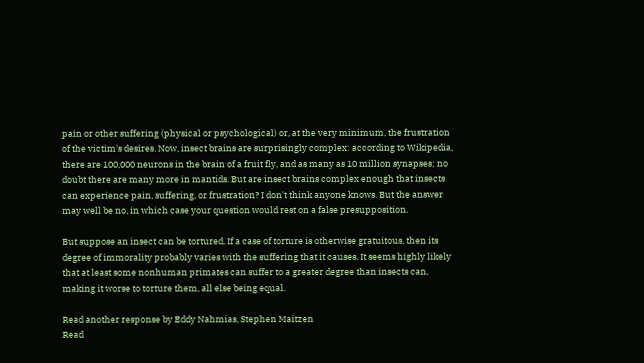pain or other suffering (physical or psychological) or, at the very minimum, the frustration of the victim's desires. Now, insect brains are surprisingly complex: according to Wikipedia, there are 100,000 neurons in the brain of a fruit fly, and as many as 10 million synapses; no doubt there are many more in mantids. But are insect brains complex enough that insects can experience pain, suffering, or frustration? I don't think anyone knows. But the answer may well be no, in which case your question would rest on a false presupposition.

But suppose an insect can be tortured. If a case of torture is otherwise gratuitous, then its degree of immorality probably varies with the suffering that it causes. It seems highly likely that at least some nonhuman primates can suffer to a greater degree than insects can, making it worse to torture them, all else being equal.

Read another response by Eddy Nahmias, Stephen Maitzen
Read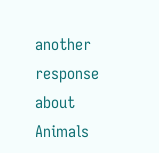another response about Animals